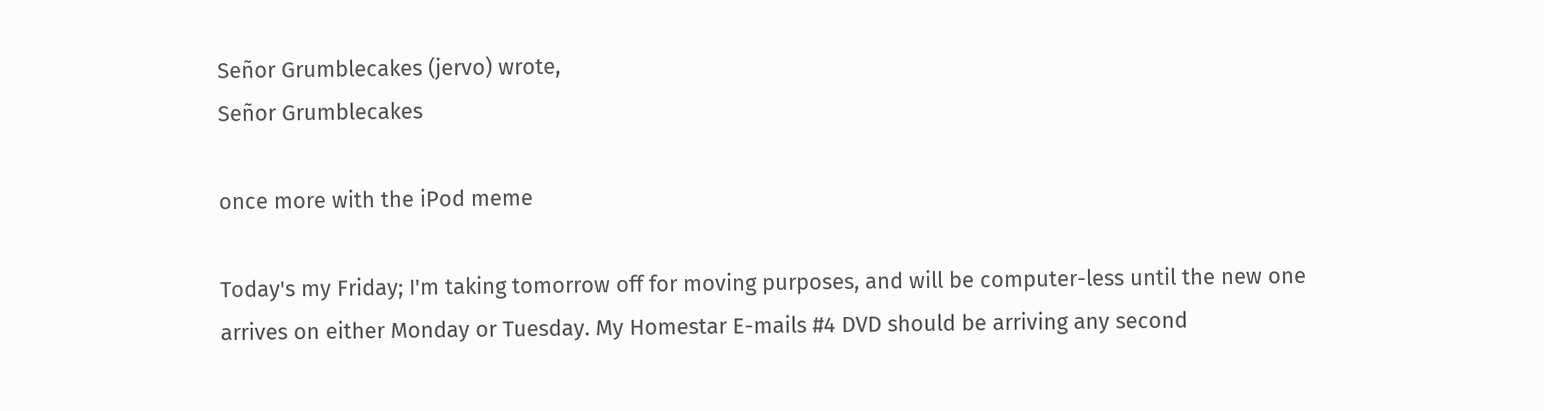Señor Grumblecakes (jervo) wrote,
Señor Grumblecakes

once more with the iPod meme

Today's my Friday; I'm taking tomorrow off for moving purposes, and will be computer-less until the new one arrives on either Monday or Tuesday. My Homestar E-mails #4 DVD should be arriving any second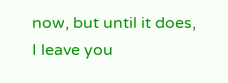now, but until it does, I leave you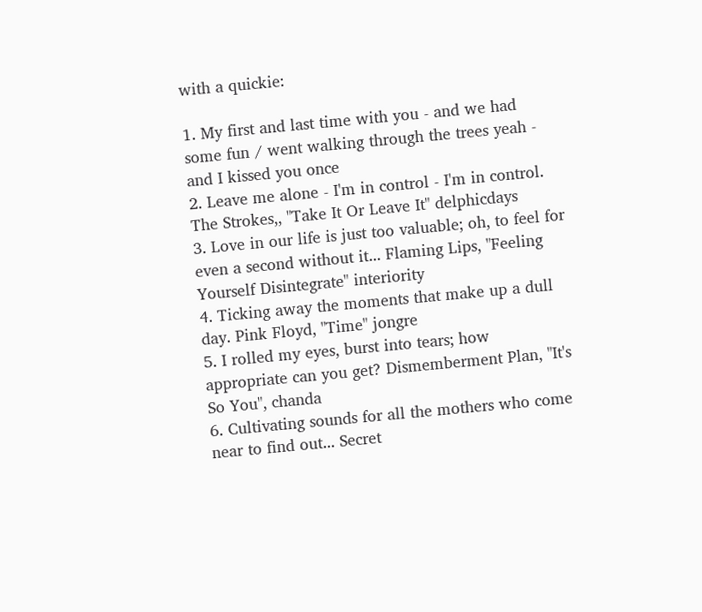with a quickie:

1. My first and last time with you - and we had some fun / went walking through the trees yeah - and I kissed you once
2. Leave me alone - I'm in control - I'm in control. The Strokes,, "Take It Or Leave It" delphicdays
3. Love in our life is just too valuable; oh, to feel for even a second without it... Flaming Lips, "Feeling Yourself Disintegrate" interiority
4. Ticking away the moments that make up a dull day. Pink Floyd, "Time" jongre
5. I rolled my eyes, burst into tears; how appropriate can you get? Dismemberment Plan, "It's So You", chanda
6. Cultivating sounds for all the mothers who come near to find out... Secret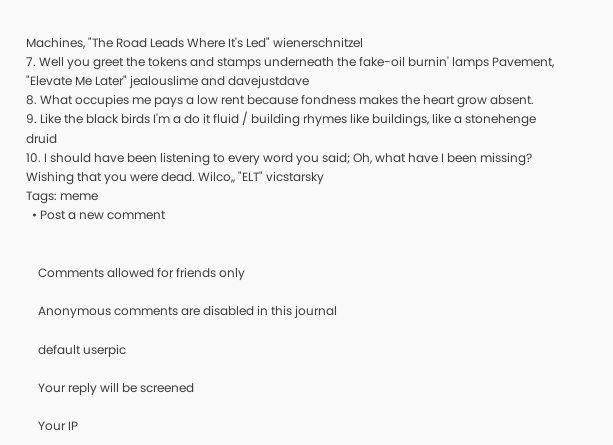Machines, "The Road Leads Where It's Led" wienerschnitzel
7. Well you greet the tokens and stamps underneath the fake-oil burnin' lamps Pavement, "Elevate Me Later" jealouslime and davejustdave
8. What occupies me pays a low rent because fondness makes the heart grow absent.
9. Like the black birds I'm a do it fluid / building rhymes like buildings, like a stonehenge druid
10. I should have been listening to every word you said; Oh, what have I been missing? Wishing that you were dead. Wilco,, "ELT" vicstarsky
Tags: meme
  • Post a new comment


    Comments allowed for friends only

    Anonymous comments are disabled in this journal

    default userpic

    Your reply will be screened

    Your IP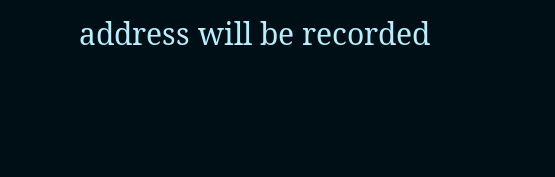address will be recorded